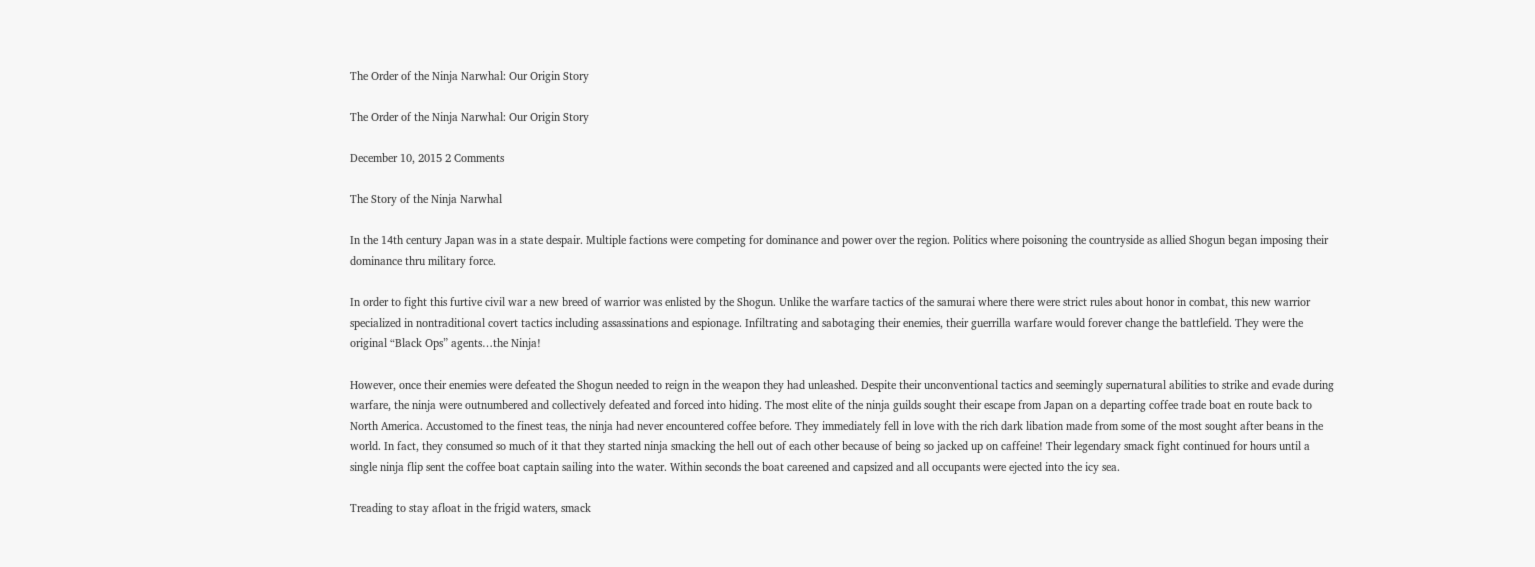The Order of the Ninja Narwhal: Our Origin Story

The Order of the Ninja Narwhal: Our Origin Story

December 10, 2015 2 Comments

The Story of the Ninja Narwhal

In the 14th century Japan was in a state despair. Multiple factions were competing for dominance and power over the region. Politics where poisoning the countryside as allied Shogun began imposing their dominance thru military force.

In order to fight this furtive civil war a new breed of warrior was enlisted by the Shogun. Unlike the warfare tactics of the samurai where there were strict rules about honor in combat, this new warrior specialized in nontraditional covert tactics including assassinations and espionage. Infiltrating and sabotaging their enemies, their guerrilla warfare would forever change the battlefield. They were the original “Black Ops” agents…the Ninja!

However, once their enemies were defeated the Shogun needed to reign in the weapon they had unleashed. Despite their unconventional tactics and seemingly supernatural abilities to strike and evade during warfare, the ninja were outnumbered and collectively defeated and forced into hiding. The most elite of the ninja guilds sought their escape from Japan on a departing coffee trade boat en route back to North America. Accustomed to the finest teas, the ninja had never encountered coffee before. They immediately fell in love with the rich dark libation made from some of the most sought after beans in the world. In fact, they consumed so much of it that they started ninja smacking the hell out of each other because of being so jacked up on caffeine! Their legendary smack fight continued for hours until a single ninja flip sent the coffee boat captain sailing into the water. Within seconds the boat careened and capsized and all occupants were ejected into the icy sea.

Treading to stay afloat in the frigid waters, smack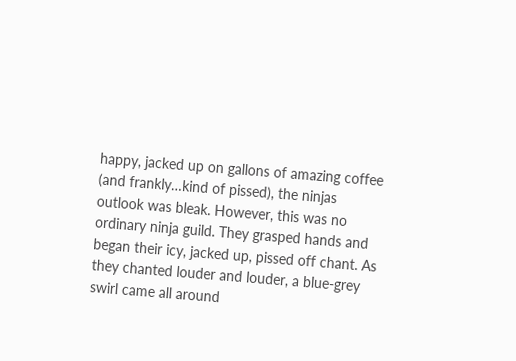happy, jacked up on gallons of amazing coffee (and frankly…kind of pissed), the ninjas outlook was bleak. However, this was no ordinary ninja guild. They grasped hands and began their icy, jacked up, pissed off chant. As they chanted louder and louder, a blue-grey swirl came all around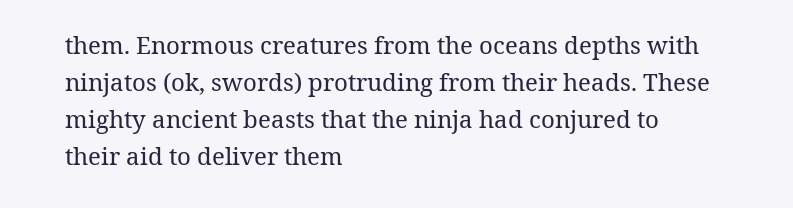them. Enormous creatures from the oceans depths with ninjatos (ok, swords) protruding from their heads. These mighty ancient beasts that the ninja had conjured to their aid to deliver them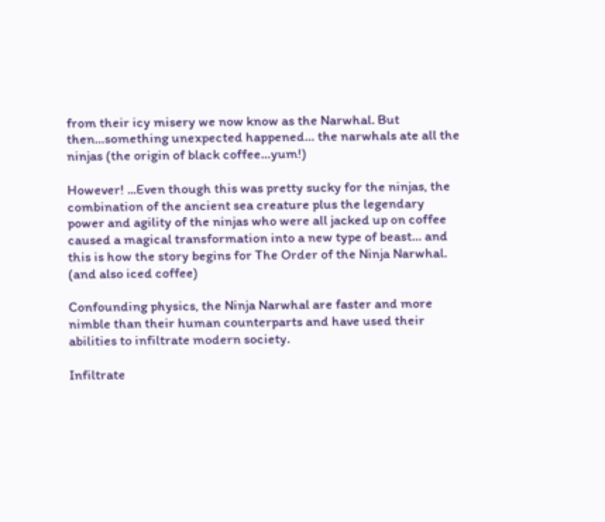from their icy misery we now know as the Narwhal. But then…something unexpected happened… the narwhals ate all the ninjas (the origin of black coffee…yum!)

However! ...Even though this was pretty sucky for the ninjas, the combination of the ancient sea creature plus the legendary power and agility of the ninjas who were all jacked up on coffee caused a magical transformation into a new type of beast… and this is how the story begins for The Order of the Ninja Narwhal. (and also iced coffee)

Confounding physics, the Ninja Narwhal are faster and more nimble than their human counterparts and have used their abilities to infiltrate modern society.

Infiltrate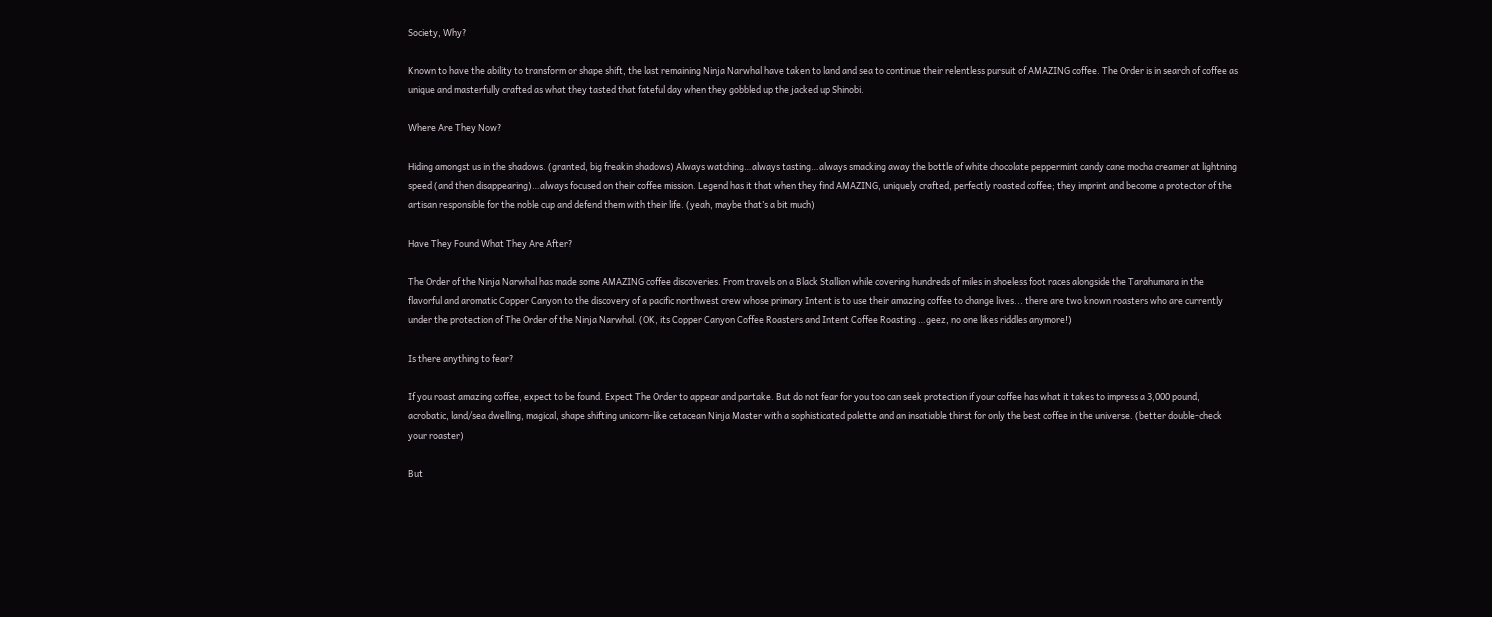Society, Why?

Known to have the ability to transform or shape shift, the last remaining Ninja Narwhal have taken to land and sea to continue their relentless pursuit of AMAZING coffee. The Order is in search of coffee as unique and masterfully crafted as what they tasted that fateful day when they gobbled up the jacked up Shinobi.

Where Are They Now?

Hiding amongst us in the shadows. (granted, big freakin shadows) Always watching…always tasting…always smacking away the bottle of white chocolate peppermint candy cane mocha creamer at lightning speed (and then disappearing)…always focused on their coffee mission. Legend has it that when they find AMAZING, uniquely crafted, perfectly roasted coffee; they imprint and become a protector of the artisan responsible for the noble cup and defend them with their life. (yeah, maybe that’s a bit much)

Have They Found What They Are After?

The Order of the Ninja Narwhal has made some AMAZING coffee discoveries. From travels on a Black Stallion while covering hundreds of miles in shoeless foot races alongside the Tarahumara in the flavorful and aromatic Copper Canyon to the discovery of a pacific northwest crew whose primary Intent is to use their amazing coffee to change lives... there are two known roasters who are currently under the protection of The Order of the Ninja Narwhal. (OK, its Copper Canyon Coffee Roasters and Intent Coffee Roasting …geez, no one likes riddles anymore!)

Is there anything to fear?

If you roast amazing coffee, expect to be found. Expect The Order to appear and partake. But do not fear for you too can seek protection if your coffee has what it takes to impress a 3,000 pound, acrobatic, land/sea dwelling, magical, shape shifting unicorn-like cetacean Ninja Master with a sophisticated palette and an insatiable thirst for only the best coffee in the universe. (better double-check your roaster)

But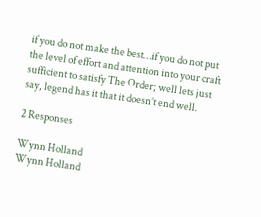if you do not make the best…if you do not put the level of effort and attention into your craft sufficient to satisfy The Order; well lets just say, legend has it that it doesn’t end well.

2 Responses

Wynn Holland
Wynn Holland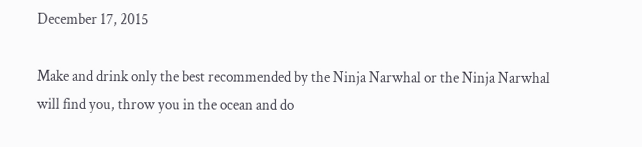December 17, 2015

Make and drink only the best recommended by the Ninja Narwhal or the Ninja Narwhal will find you, throw you in the ocean and do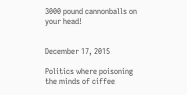3000 pound cannonballs on your head!


December 17, 2015

Politics where poisoning the minds of ciffee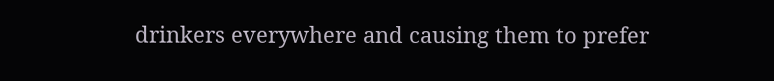drinkers everywhere and causing them to prefer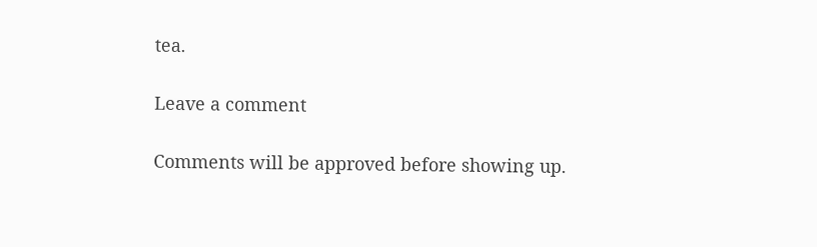tea.

Leave a comment

Comments will be approved before showing up.